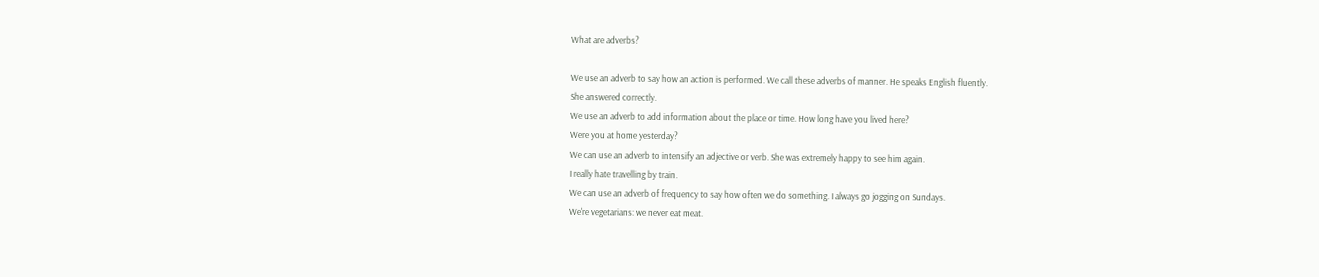What are adverbs?

We use an adverb to say how an action is performed. We call these adverbs of manner. He speaks English fluently.
She answered correctly.
We use an adverb to add information about the place or time. How long have you lived here?
Were you at home yesterday?
We can use an adverb to intensify an adjective or verb. She was extremely happy to see him again.
I really hate travelling by train.
We can use an adverb of frequency to say how often we do something. I always go jogging on Sundays.
We're vegetarians: we never eat meat.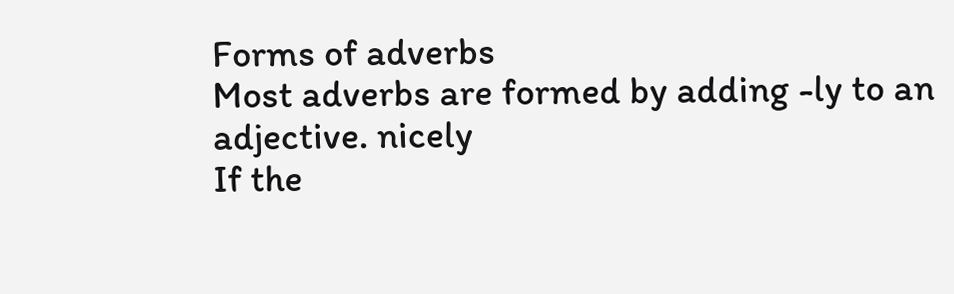Forms of adverbs
Most adverbs are formed by adding -ly to an adjective. nicely
If the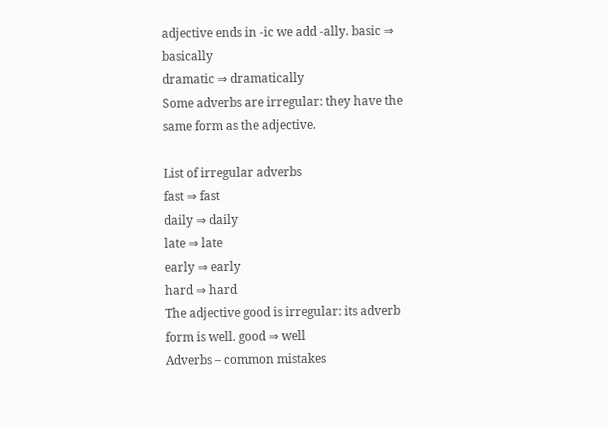adjective ends in -ic we add -ally. basic ⇒ basically
dramatic ⇒ dramatically
Some adverbs are irregular: they have the same form as the adjective.

List of irregular adverbs
fast ⇒ fast
daily ⇒ daily
late ⇒ late
early ⇒ early
hard ⇒ hard
The adjective good is irregular: its adverb form is well. good ⇒ well
Adverbs – common mistakes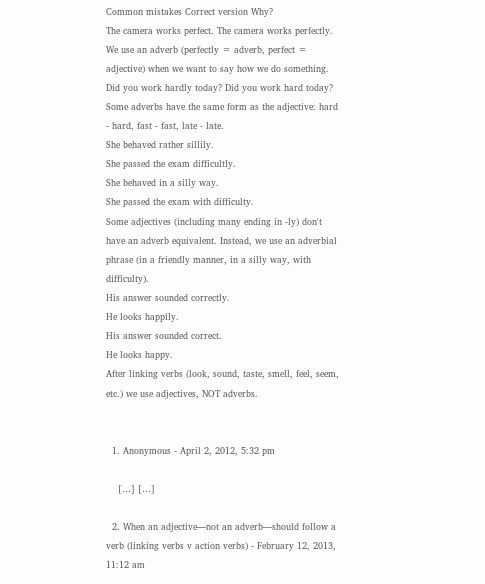Common mistakes Correct version Why?
The camera works perfect. The camera works perfectly. We use an adverb (perfectly = adverb, perfect = adjective) when we want to say how we do something.
Did you work hardly today? Did you work hard today? Some adverbs have the same form as the adjective: hard - hard, fast - fast, late - late.
She behaved rather sillily.
She passed the exam difficultly.
She behaved in a silly way.
She passed the exam with difficulty.
Some adjectives (including many ending in -ly) don't have an adverb equivalent. Instead, we use an adverbial phrase (in a friendly manner, in a silly way, with difficulty).
His answer sounded correctly.
He looks happily.
His answer sounded correct.
He looks happy.
After linking verbs (look, sound, taste, smell, feel, seem, etc.) we use adjectives, NOT adverbs.


  1. Anonymous - April 2, 2012, 5:32 pm

    […] […]

  2. When an adjective—not an adverb—should follow a verb (linking verbs v action verbs) - February 12, 2013, 11:12 am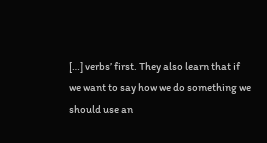[…] verbs’ first. They also learn that if we want to say how we do something we should use an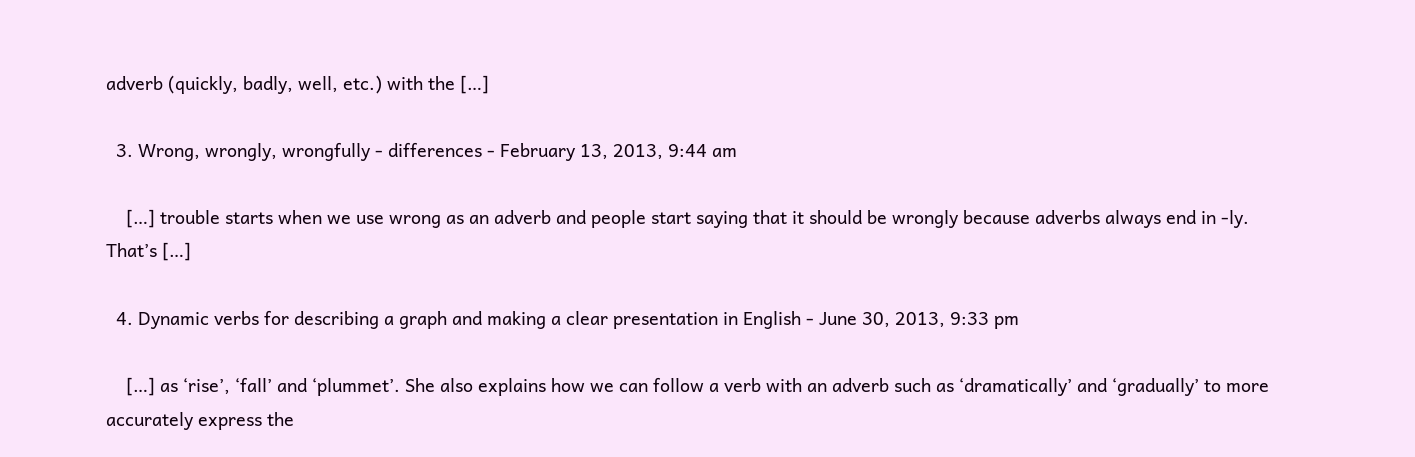adverb (quickly, badly, well, etc.) with the […]

  3. Wrong, wrongly, wrongfully - differences - February 13, 2013, 9:44 am

    […] trouble starts when we use wrong as an adverb and people start saying that it should be wrongly because adverbs always end in -ly. That’s […]

  4. Dynamic verbs for describing a graph and making a clear presentation in English - June 30, 2013, 9:33 pm

    […] as ‘rise’, ‘fall’ and ‘plummet’. She also explains how we can follow a verb with an adverb such as ‘dramatically’ and ‘gradually’ to more accurately express the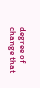degree of change that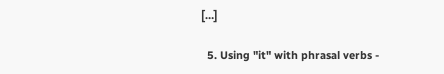[…]

  5. Using "it" with phrasal verbs -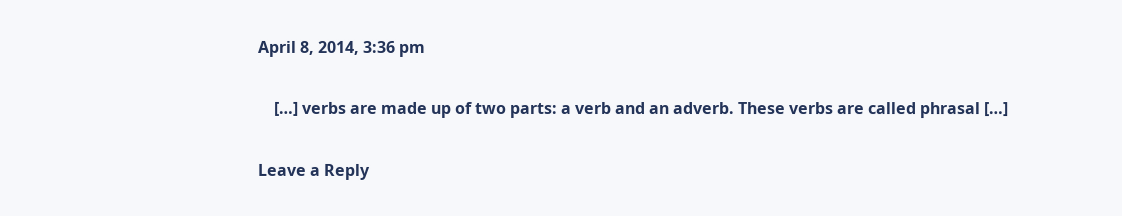April 8, 2014, 3:36 pm

    […] verbs are made up of two parts: a verb and an adverb. These verbs are called phrasal […]

Leave a Reply